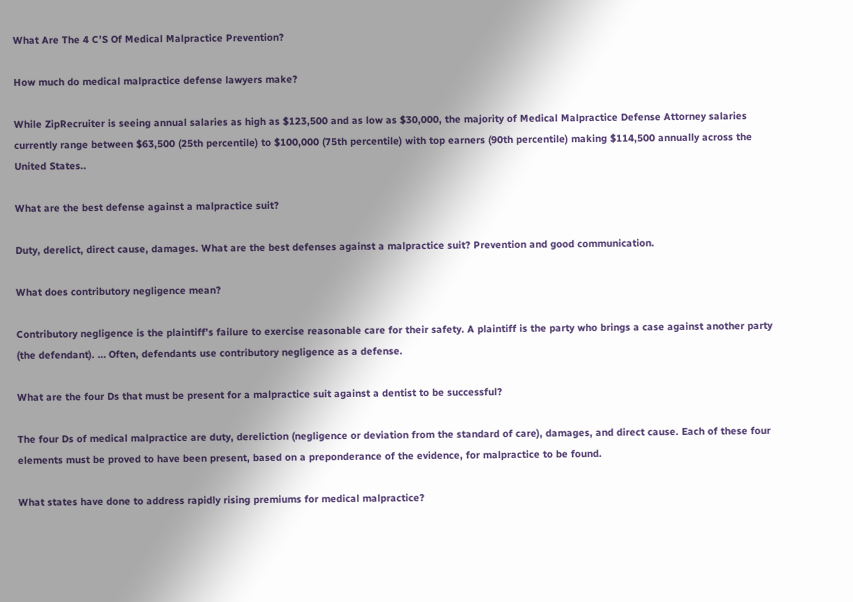What Are The 4 C’S Of Medical Malpractice Prevention?

How much do medical malpractice defense lawyers make?

While ZipRecruiter is seeing annual salaries as high as $123,500 and as low as $30,000, the majority of Medical Malpractice Defense Attorney salaries currently range between $63,500 (25th percentile) to $100,000 (75th percentile) with top earners (90th percentile) making $114,500 annually across the United States..

What are the best defense against a malpractice suit?

Duty, derelict, direct cause, damages. What are the best defenses against a malpractice suit? Prevention and good communication.

What does contributory negligence mean?

Contributory negligence is the plaintiff’s failure to exercise reasonable care for their safety. A plaintiff is the party who brings a case against another party (the defendant). … Often, defendants use contributory negligence as a defense.

What are the four Ds that must be present for a malpractice suit against a dentist to be successful?

The four Ds of medical malpractice are duty, dereliction (negligence or deviation from the standard of care), damages, and direct cause. Each of these four elements must be proved to have been present, based on a preponderance of the evidence, for malpractice to be found.

What states have done to address rapidly rising premiums for medical malpractice?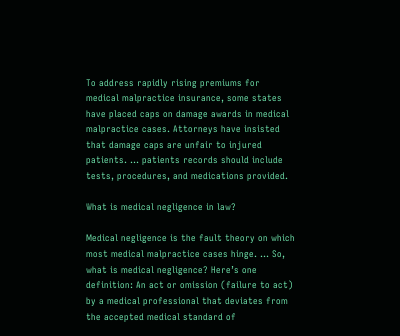To address rapidly rising premiums for medical malpractice insurance, some states have placed caps on damage awards in medical malpractice cases. Attorneys have insisted that damage caps are unfair to injured patients. … patients records should include tests, procedures, and medications provided.

What is medical negligence in law?

Medical negligence is the fault theory on which most medical malpractice cases hinge. … So, what is medical negligence? Here’s one definition: An act or omission (failure to act) by a medical professional that deviates from the accepted medical standard of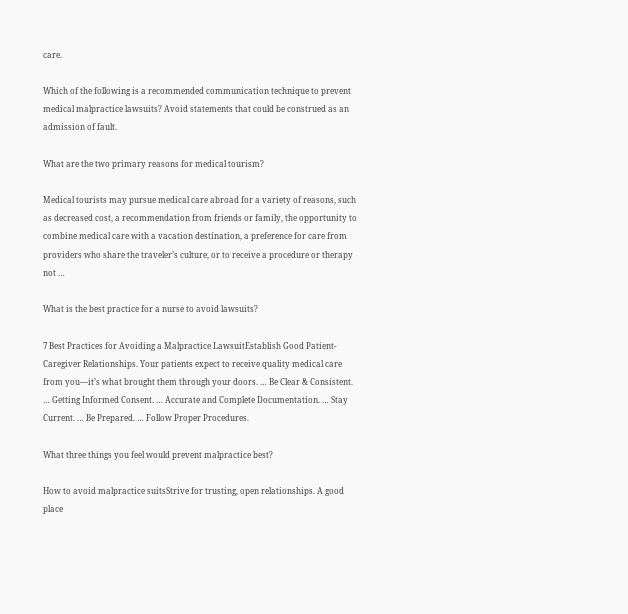care.

Which of the following is a recommended communication technique to prevent medical malpractice lawsuits? Avoid statements that could be construed as an admission of fault.

What are the two primary reasons for medical tourism?

Medical tourists may pursue medical care abroad for a variety of reasons, such as decreased cost, a recommendation from friends or family, the opportunity to combine medical care with a vacation destination, a preference for care from providers who share the traveler’s culture, or to receive a procedure or therapy not …

What is the best practice for a nurse to avoid lawsuits?

7 Best Practices for Avoiding a Malpractice LawsuitEstablish Good Patient-Caregiver Relationships. Your patients expect to receive quality medical care from you—it’s what brought them through your doors. … Be Clear & Consistent. … Getting Informed Consent. … Accurate and Complete Documentation. … Stay Current. … Be Prepared. … Follow Proper Procedures.

What three things you feel would prevent malpractice best?

How to avoid malpractice suitsStrive for trusting, open relationships. A good place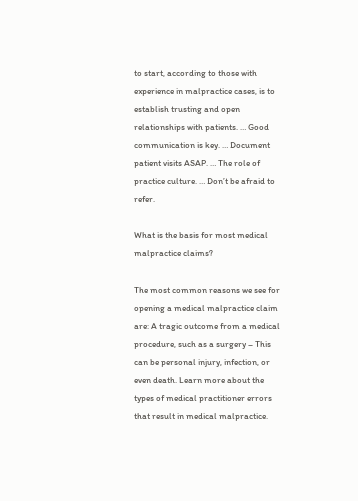to start, according to those with experience in malpractice cases, is to establish trusting and open relationships with patients. … Good communication is key. … Document patient visits ASAP. … The role of practice culture. … Don’t be afraid to refer.

What is the basis for most medical malpractice claims?

The most common reasons we see for opening a medical malpractice claim are: A tragic outcome from a medical procedure, such as a surgery – This can be personal injury, infection, or even death. Learn more about the types of medical practitioner errors that result in medical malpractice.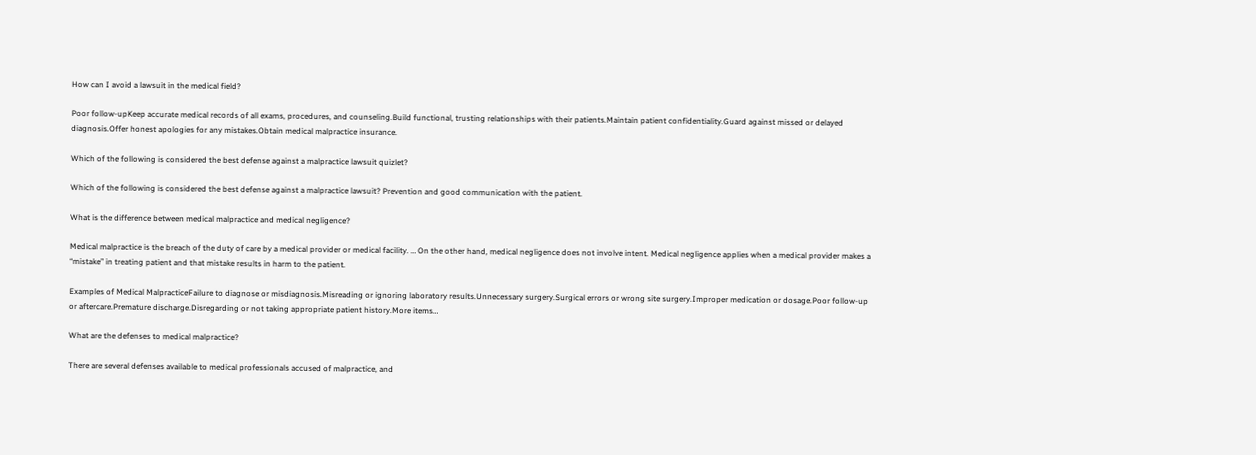How can I avoid a lawsuit in the medical field?

Poor follow-upKeep accurate medical records of all exams, procedures, and counseling.Build functional, trusting relationships with their patients.Maintain patient confidentiality.Guard against missed or delayed diagnosis.Offer honest apologies for any mistakes.Obtain medical malpractice insurance.

Which of the following is considered the best defense against a malpractice lawsuit quizlet?

Which of the following is considered the best defense against a malpractice lawsuit? Prevention and good communication with the patient.

What is the difference between medical malpractice and medical negligence?

Medical malpractice is the breach of the duty of care by a medical provider or medical facility. … On the other hand, medical negligence does not involve intent. Medical negligence applies when a medical provider makes a “mistake” in treating patient and that mistake results in harm to the patient.

Examples of Medical MalpracticeFailure to diagnose or misdiagnosis.Misreading or ignoring laboratory results.Unnecessary surgery.Surgical errors or wrong site surgery.Improper medication or dosage.Poor follow-up or aftercare.Premature discharge.Disregarding or not taking appropriate patient history.More items…

What are the defenses to medical malpractice?

There are several defenses available to medical professionals accused of malpractice, and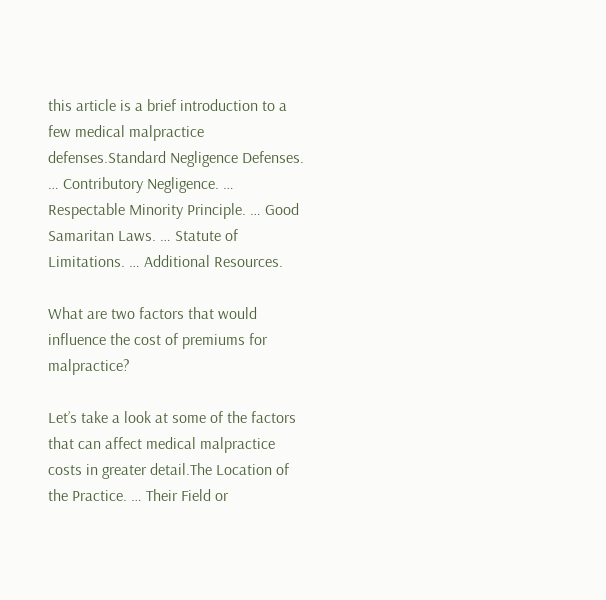this article is a brief introduction to a few medical malpractice defenses.Standard Negligence Defenses. … Contributory Negligence. … Respectable Minority Principle. … Good Samaritan Laws. … Statute of Limitations. … Additional Resources.

What are two factors that would influence the cost of premiums for malpractice?

Let’s take a look at some of the factors that can affect medical malpractice costs in greater detail.The Location of the Practice. … Their Field or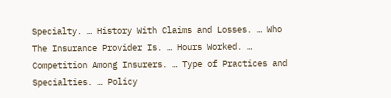Specialty. … History With Claims and Losses. … Who The Insurance Provider Is. … Hours Worked. … Competition Among Insurers. … Type of Practices and Specialties. … Policy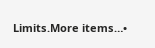Limits.More items…•